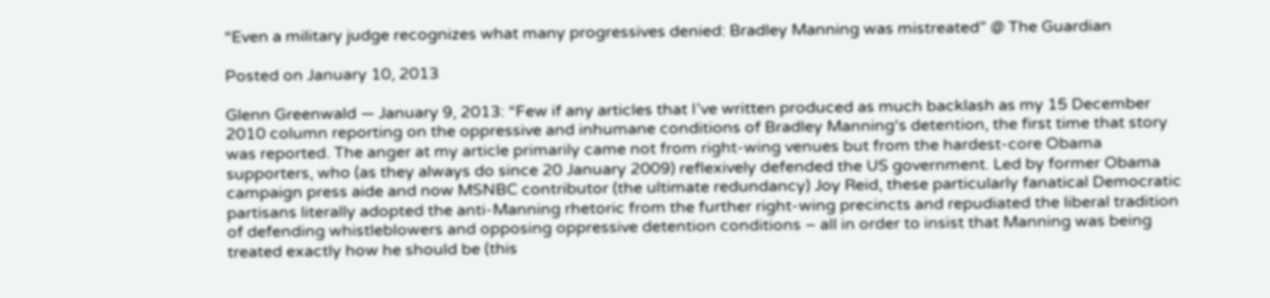“Even a military judge recognizes what many progressives denied: Bradley Manning was mistreated” @ The Guardian

Posted on January 10, 2013

Glenn Greenwald — January 9, 2013: “Few if any articles that I’ve written produced as much backlash as my 15 December 2010 column reporting on the oppressive and inhumane conditions of Bradley Manning‘s detention, the first time that story was reported. The anger at my article primarily came not from right-wing venues but from the hardest-core Obama supporters, who (as they always do since 20 January 2009) reflexively defended the US government. Led by former Obama campaign press aide and now MSNBC contributor (the ultimate redundancy) Joy Reid, these particularly fanatical Democratic partisans literally adopted the anti-Manning rhetoric from the further right-wing precincts and repudiated the liberal tradition of defending whistleblowers and opposing oppressive detention conditions – all in order to insist that Manning was being treated exactly how he should be (this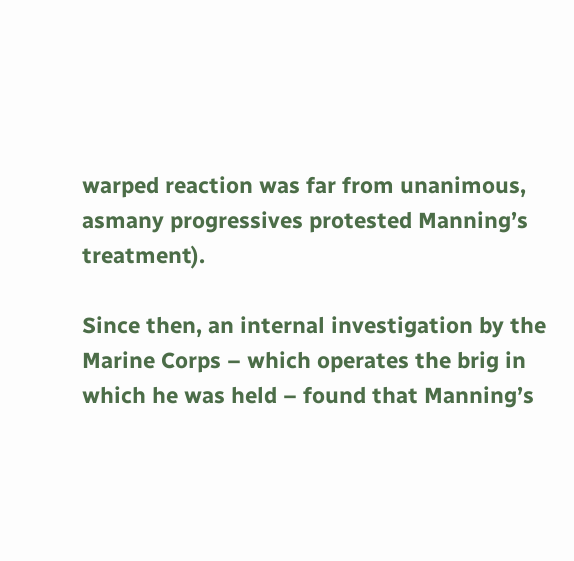warped reaction was far from unanimous, asmany progressives protested Manning’s treatment).

Since then, an internal investigation by the Marine Corps – which operates the brig in which he was held – found that Manning’s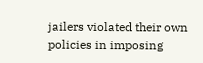jailers violated their own policies in imposing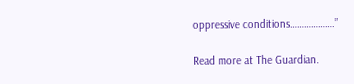oppressive conditions……………….”

Read more at The Guardian.